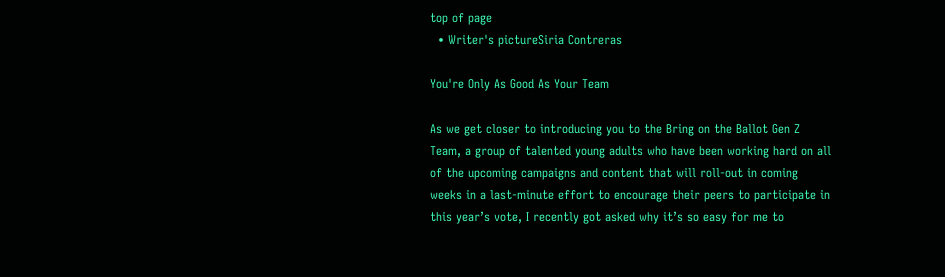top of page
  • Writer's pictureSiria Contreras

You're Only As Good As Your Team

As we get closer to introducing you to the Bring on the Ballot Gen Z Team, a group of talented young adults who have been working hard on all of the upcoming campaigns and content that will roll-out in coming weeks in a last-minute effort to encourage their peers to participate in this year’s vote, I recently got asked why it’s so easy for me to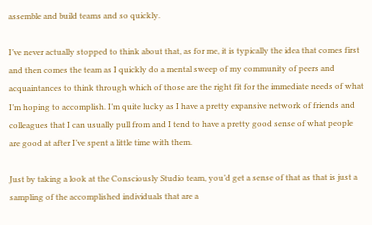assemble and build teams and so quickly.

I’ve never actually stopped to think about that, as for me, it is typically the idea that comes first and then comes the team as I quickly do a mental sweep of my community of peers and acquaintances to think through which of those are the right fit for the immediate needs of what I’m hoping to accomplish. I’m quite lucky as I have a pretty expansive network of friends and colleagues that I can usually pull from and I tend to have a pretty good sense of what people are good at after I’ve spent a little time with them.

Just by taking a look at the Consciously Studio team, you’d get a sense of that as that is just a sampling of the accomplished individuals that are a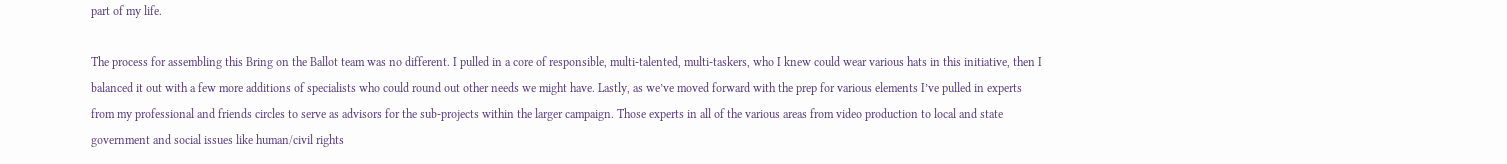part of my life.

The process for assembling this Bring on the Ballot team was no different. I pulled in a core of responsible, multi-talented, multi-taskers, who I knew could wear various hats in this initiative, then I balanced it out with a few more additions of specialists who could round out other needs we might have. Lastly, as we’ve moved forward with the prep for various elements I’ve pulled in experts from my professional and friends circles to serve as advisors for the sub-projects within the larger campaign. Those experts in all of the various areas from video production to local and state government and social issues like human/civil rights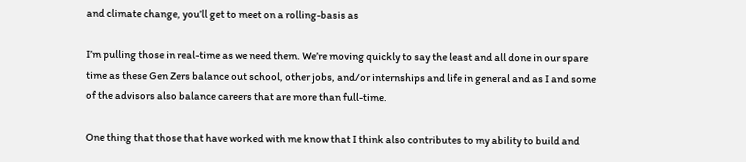and climate change, you’ll get to meet on a rolling-basis as

I’m pulling those in real-time as we need them. We’re moving quickly to say the least and all done in our spare time as these Gen Zers balance out school, other jobs, and/or internships and life in general and as I and some of the advisors also balance careers that are more than full-time.

One thing that those that have worked with me know that I think also contributes to my ability to build and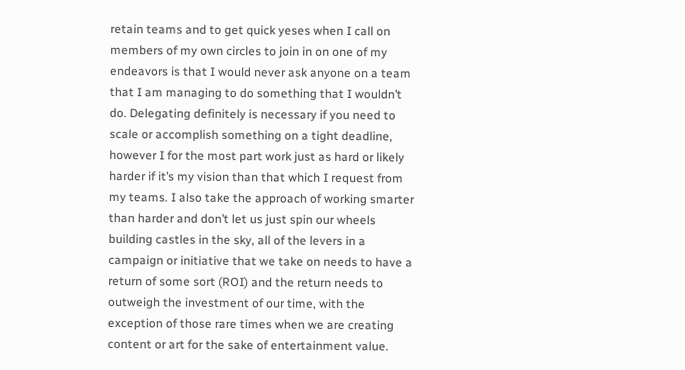retain teams and to get quick yeses when I call on members of my own circles to join in on one of my endeavors is that I would never ask anyone on a team that I am managing to do something that I wouldn’t do. Delegating definitely is necessary if you need to scale or accomplish something on a tight deadline, however I for the most part work just as hard or likely harder if it’s my vision than that which I request from my teams. I also take the approach of working smarter than harder and don’t let us just spin our wheels building castles in the sky, all of the levers in a campaign or initiative that we take on needs to have a return of some sort (ROI) and the return needs to outweigh the investment of our time, with the exception of those rare times when we are creating content or art for the sake of entertainment value.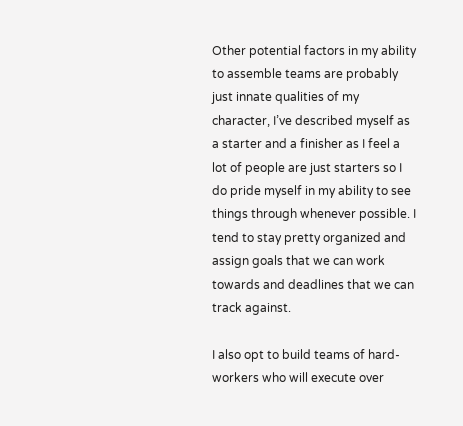Other potential factors in my ability to assemble teams are probably just innate qualities of my character, I’ve described myself as a starter and a finisher as I feel a lot of people are just starters so I do pride myself in my ability to see things through whenever possible. I tend to stay pretty organized and assign goals that we can work towards and deadlines that we can track against.

I also opt to build teams of hard-workers who will execute over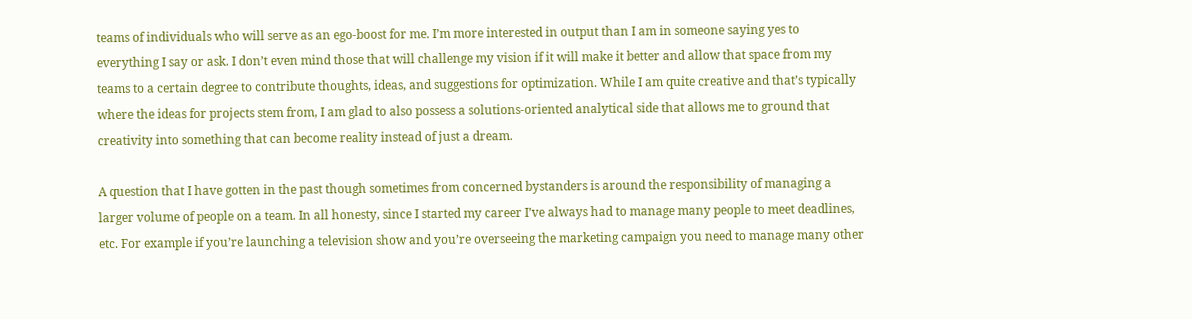teams of individuals who will serve as an ego-boost for me. I’m more interested in output than I am in someone saying yes to everything I say or ask. I don’t even mind those that will challenge my vision if it will make it better and allow that space from my teams to a certain degree to contribute thoughts, ideas, and suggestions for optimization. While I am quite creative and that’s typically where the ideas for projects stem from, I am glad to also possess a solutions-oriented analytical side that allows me to ground that creativity into something that can become reality instead of just a dream.

A question that I have gotten in the past though sometimes from concerned bystanders is around the responsibility of managing a larger volume of people on a team. In all honesty, since I started my career I’ve always had to manage many people to meet deadlines, etc. For example if you’re launching a television show and you’re overseeing the marketing campaign you need to manage many other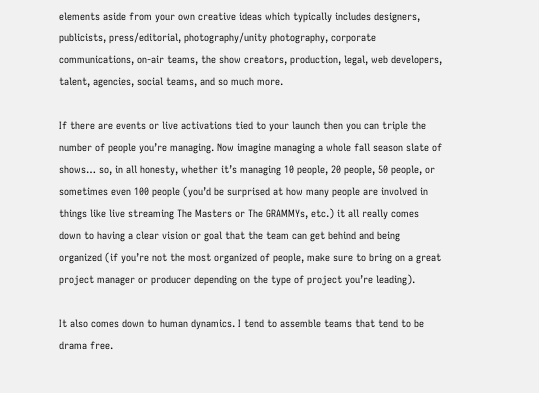elements aside from your own creative ideas which typically includes designers, publicists, press/editorial, photography/unity photography, corporate communications, on-air teams, the show creators, production, legal, web developers, talent, agencies, social teams, and so much more.

If there are events or live activations tied to your launch then you can triple the number of people you’re managing. Now imagine managing a whole fall season slate of shows… so, in all honesty, whether it’s managing 10 people, 20 people, 50 people, or sometimes even 100 people (you’d be surprised at how many people are involved in things like live streaming The Masters or The GRAMMYs, etc.) it all really comes down to having a clear vision or goal that the team can get behind and being organized (if you’re not the most organized of people, make sure to bring on a great project manager or producer depending on the type of project you’re leading).

It also comes down to human dynamics. I tend to assemble teams that tend to be drama free.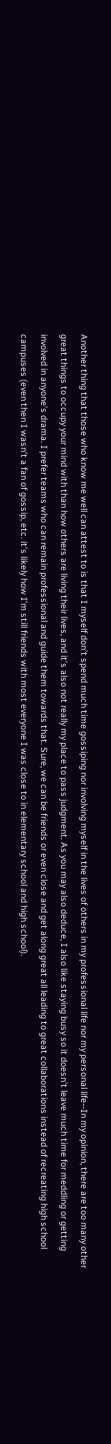Another thing that those who know me well can attest to is that I myself don’t spend much time gossiping nor involving myself in the lives of others in my professional life nor my personal life--In my opinion, there are too many other great things to occupy your mind with than how others are living their lives, and it’s also not really my place to pass judgment. As you may also deduce, I also like staying busy so it doesn’t leave much time for meddling or getting involved in anyone’s drama. I prefer teams who can remain professional and guide them towards that. Sure, we can be friends or even close and get along great all leading to great collaborations instead of recreating high school campuses (even then I wasn’t a fan of gossip, etc. it’s likely how I’m still friends with most everyone I was close to in elementary school and high school).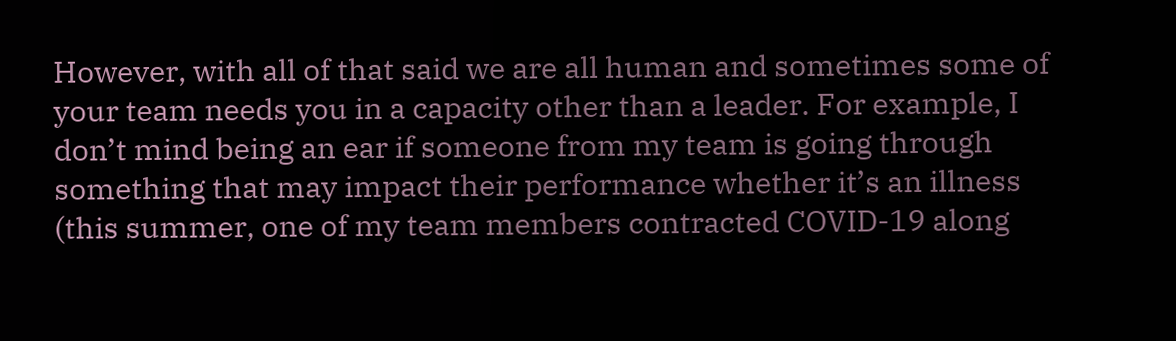However, with all of that said we are all human and sometimes some of your team needs you in a capacity other than a leader. For example, I don’t mind being an ear if someone from my team is going through something that may impact their performance whether it’s an illness (this summer, one of my team members contracted COVID-19 along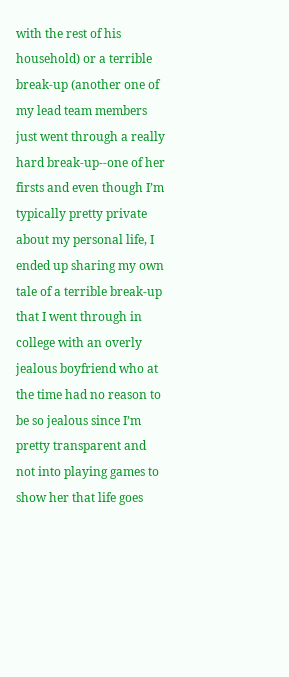with the rest of his household) or a terrible break-up (another one of my lead team members just went through a really hard break-up--one of her firsts and even though I’m typically pretty private about my personal life, I ended up sharing my own tale of a terrible break-up that I went through in college with an overly jealous boyfriend who at the time had no reason to be so jealous since I’m pretty transparent and not into playing games to show her that life goes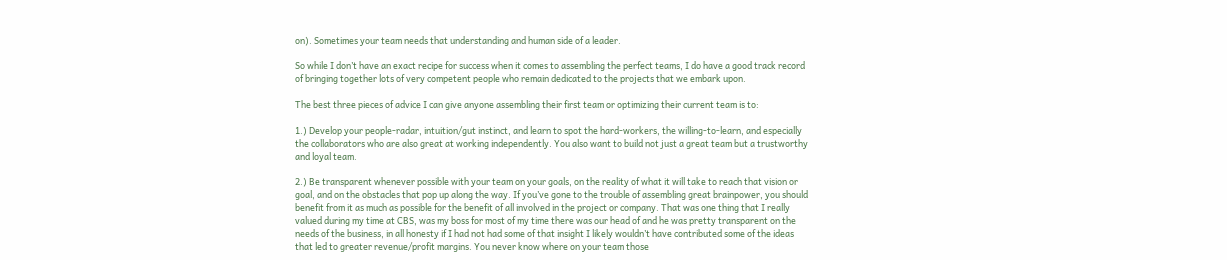on). Sometimes your team needs that understanding and human side of a leader.

So while I don’t have an exact recipe for success when it comes to assembling the perfect teams, I do have a good track record of bringing together lots of very competent people who remain dedicated to the projects that we embark upon.

The best three pieces of advice I can give anyone assembling their first team or optimizing their current team is to:

1.) Develop your people-radar, intuition/gut instinct, and learn to spot the hard-workers, the willing-to-learn, and especially the collaborators who are also great at working independently. You also want to build not just a great team but a trustworthy and loyal team.

2.) Be transparent whenever possible with your team on your goals, on the reality of what it will take to reach that vision or goal, and on the obstacles that pop up along the way. If you’ve gone to the trouble of assembling great brainpower, you should benefit from it as much as possible for the benefit of all involved in the project or company. That was one thing that I really valued during my time at CBS, was my boss for most of my time there was our head of and he was pretty transparent on the needs of the business, in all honesty if I had not had some of that insight I likely wouldn’t have contributed some of the ideas that led to greater revenue/profit margins. You never know where on your team those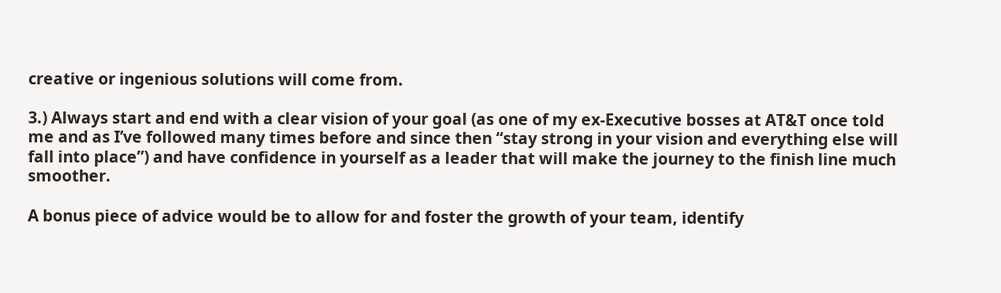creative or ingenious solutions will come from.

3.) Always start and end with a clear vision of your goal (as one of my ex-Executive bosses at AT&T once told me and as I’ve followed many times before and since then “stay strong in your vision and everything else will fall into place”) and have confidence in yourself as a leader that will make the journey to the finish line much smoother.

A bonus piece of advice would be to allow for and foster the growth of your team, identify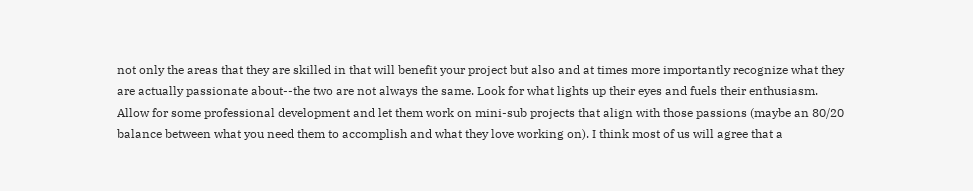not only the areas that they are skilled in that will benefit your project but also and at times more importantly recognize what they are actually passionate about--the two are not always the same. Look for what lights up their eyes and fuels their enthusiasm. Allow for some professional development and let them work on mini-sub projects that align with those passions (maybe an 80/20 balance between what you need them to accomplish and what they love working on). I think most of us will agree that a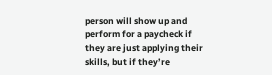person will show up and perform for a paycheck if they are just applying their skills, but if they’re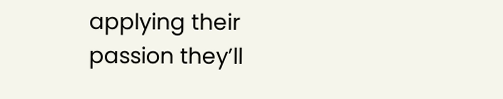applying their passion they’ll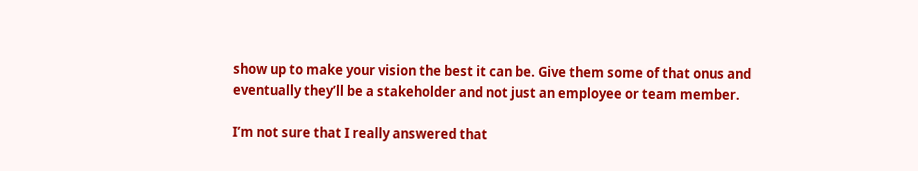show up to make your vision the best it can be. Give them some of that onus and eventually they’ll be a stakeholder and not just an employee or team member.

I’m not sure that I really answered that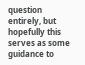question entirely, but hopefully this serves as some guidance to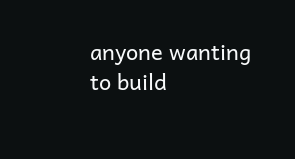anyone wanting to build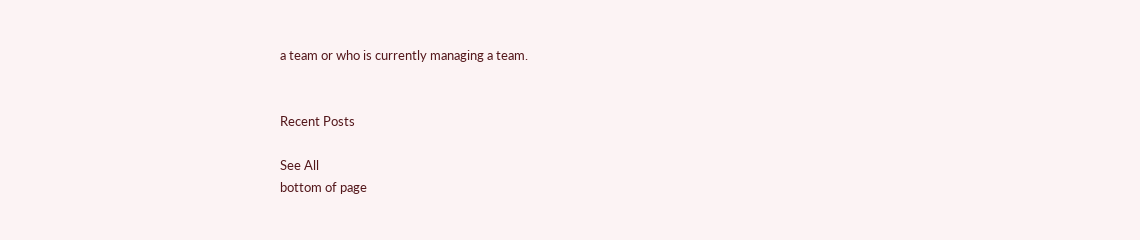a team or who is currently managing a team.


Recent Posts

See All
bottom of page